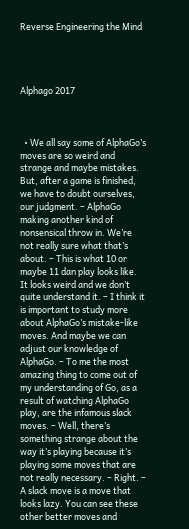Reverse Engineering the Mind




Alphago 2017



  • We all say some of AlphaGo’s moves are so weird and strange and maybe mistakes. But, after a game is finished, we have to doubt ourselves, our judgment. – AlphaGo making another kind of nonsensical throw in. We’re not really sure what that’s about. – This is what 10 or maybe 11 dan play looks like. It looks weird and we don’t quite understand it. – I think it is important to study more about AlphaGo’s mistake-like moves. And maybe we can adjust our knowledge of AlphaGo. – To me the most amazing thing to come out of my understanding of Go, as a result of watching AlphaGo play, are the infamous slack moves. – Well, there’s something strange about the way it’s playing because it’s playing some moves that are not really necessary. – Right. – A slack move is a move that looks lazy. You can see these other better moves and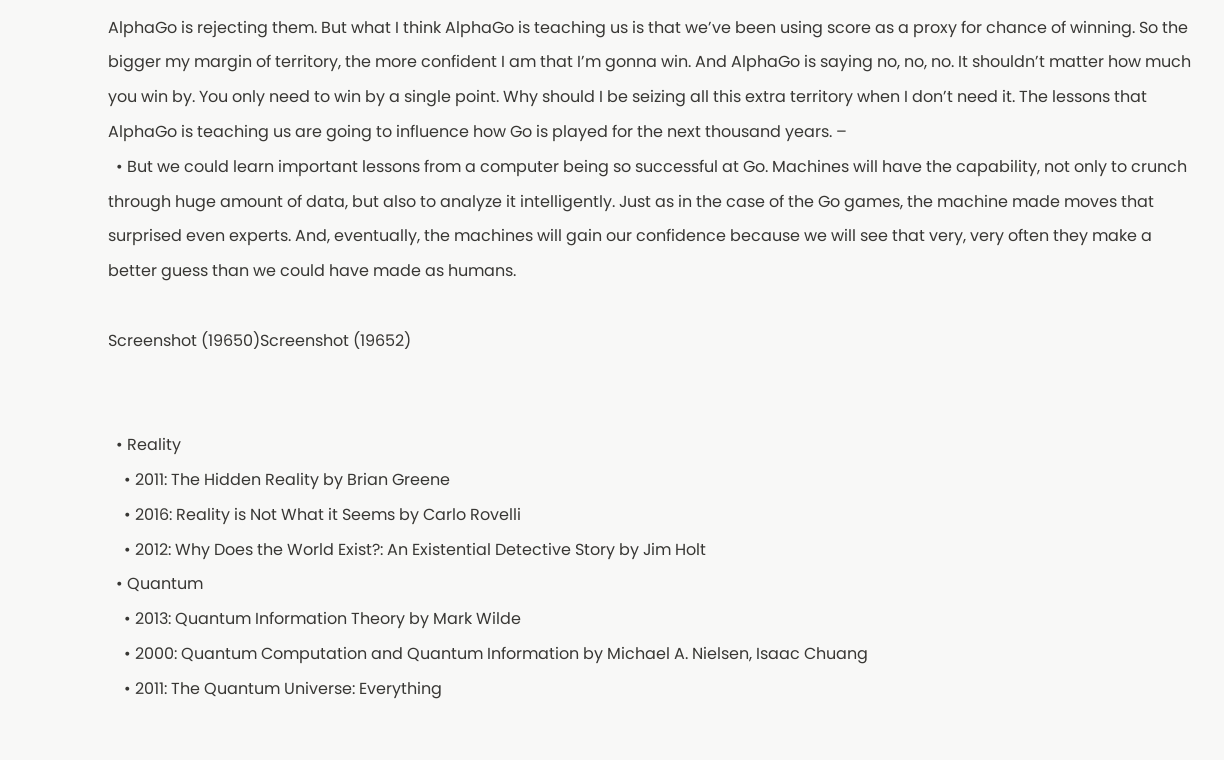AlphaGo is rejecting them. But what I think AlphaGo is teaching us is that we’ve been using score as a proxy for chance of winning. So the bigger my margin of territory, the more confident I am that I’m gonna win. And AlphaGo is saying no, no, no. It shouldn’t matter how much you win by. You only need to win by a single point. Why should I be seizing all this extra territory when I don’t need it. The lessons that AlphaGo is teaching us are going to influence how Go is played for the next thousand years. –
  • But we could learn important lessons from a computer being so successful at Go. Machines will have the capability, not only to crunch through huge amount of data, but also to analyze it intelligently. Just as in the case of the Go games, the machine made moves that surprised even experts. And, eventually, the machines will gain our confidence because we will see that very, very often they make a better guess than we could have made as humans.

Screenshot (19650)Screenshot (19652)


  • Reality
    • 2011: The Hidden Reality by Brian Greene
    • 2016: Reality is Not What it Seems by Carlo Rovelli
    • 2012: Why Does the World Exist?: An Existential Detective Story by Jim Holt
  • Quantum
    • 2013: Quantum Information Theory by Mark Wilde
    • 2000: Quantum Computation and Quantum Information by Michael A. Nielsen, Isaac Chuang
    • 2011: The Quantum Universe: Everything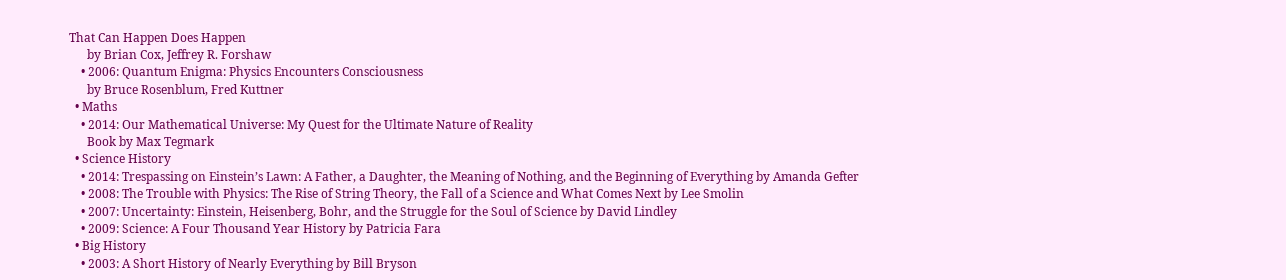That Can Happen Does Happen
      by Brian Cox, Jeffrey R. Forshaw
    • 2006: Quantum Enigma: Physics Encounters Consciousness
      by Bruce Rosenblum, Fred Kuttner
  • Maths
    • 2014: Our Mathematical Universe: My Quest for the Ultimate Nature of Reality
      Book by Max Tegmark
  • Science History
    • 2014: Trespassing on Einstein’s Lawn: A Father, a Daughter, the Meaning of Nothing, and the Beginning of Everything by Amanda Gefter
    • 2008: The Trouble with Physics: The Rise of String Theory, the Fall of a Science and What Comes Next by Lee Smolin
    • 2007: Uncertainty: Einstein, Heisenberg, Bohr, and the Struggle for the Soul of Science by David Lindley
    • 2009: Science: A Four Thousand Year History by Patricia Fara
  • Big History
    • 2003: A Short History of Nearly Everything by Bill Bryson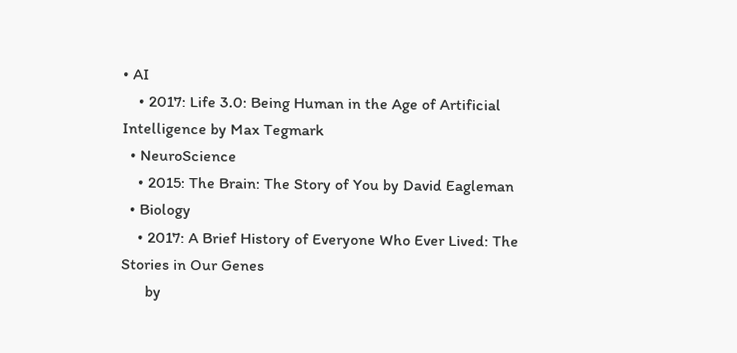• AI
    • 2017: Life 3.0: Being Human in the Age of Artificial Intelligence by Max Tegmark
  • NeuroScience
    • 2015: The Brain: The Story of You by David Eagleman
  • Biology
    • 2017: A Brief History of Everyone Who Ever Lived: The Stories in Our Genes
      by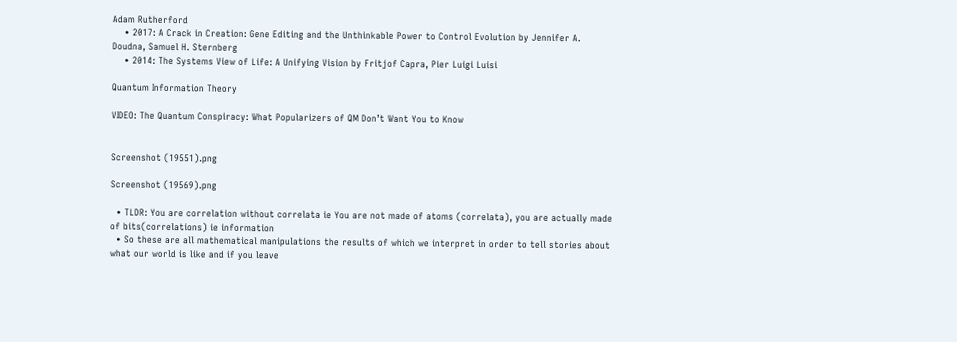Adam Rutherford
    • 2017: A Crack in Creation: Gene Editing and the Unthinkable Power to Control Evolution by Jennifer A. Doudna, Samuel H. Sternberg
    • 2014: The Systems View of Life: A Unifying Vision by Fritjof Capra, Pier Luigi Luisi

Quantum Information Theory

VIDEO: The Quantum Conspiracy: What Popularizers of QM Don’t Want You to Know


Screenshot (19551).png

Screenshot (19569).png

  • TLDR: You are correlation without correlata ie You are not made of atoms (correlata), you are actually made of bits(correlations) ie information
  • So these are all mathematical manipulations the results of which we interpret in order to tell stories about what our world is like and if you leave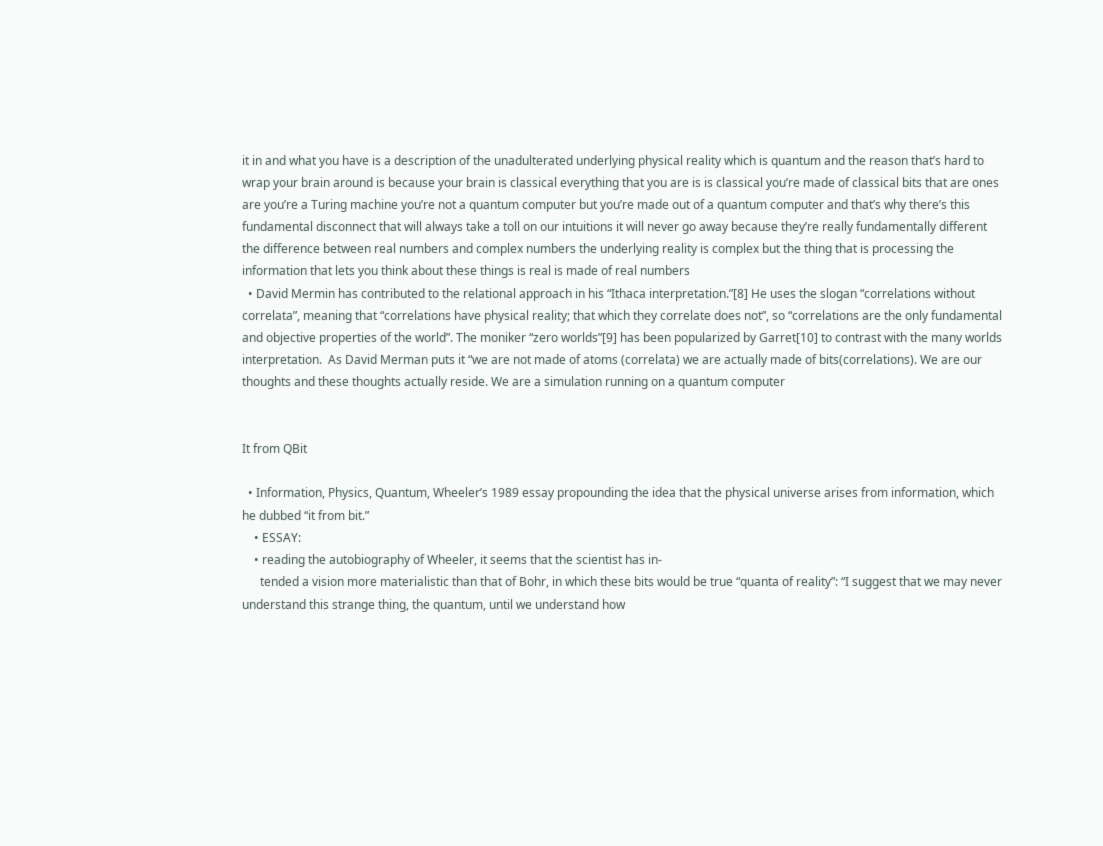it in and what you have is a description of the unadulterated underlying physical reality which is quantum and the reason that’s hard to wrap your brain around is because your brain is classical everything that you are is is classical you’re made of classical bits that are ones are you’re a Turing machine you’re not a quantum computer but you’re made out of a quantum computer and that’s why there’s this fundamental disconnect that will always take a toll on our intuitions it will never go away because they’re really fundamentally different the difference between real numbers and complex numbers the underlying reality is complex but the thing that is processing the information that lets you think about these things is real is made of real numbers
  • David Mermin has contributed to the relational approach in his “Ithaca interpretation.”[8] He uses the slogan “correlations without correlata”, meaning that “correlations have physical reality; that which they correlate does not”, so “correlations are the only fundamental and objective properties of the world”. The moniker “zero worlds”[9] has been popularized by Garret[10] to contrast with the many worlds interpretation.  As David Merman puts it “we are not made of atoms (correlata) we are actually made of bits(correlations). We are our thoughts and these thoughts actually reside. We are a simulation running on a quantum computer


It from QBit

  • Information, Physics, Quantum, Wheeler’s 1989 essay propounding the idea that the physical universe arises from information, which he dubbed “it from bit.”
    • ESSAY:
    • reading the autobiography of Wheeler, it seems that the scientist has in-
      tended a vision more materialistic than that of Bohr, in which these bits would be true “quanta of reality”: “I suggest that we may never understand this strange thing, the quantum, until we understand how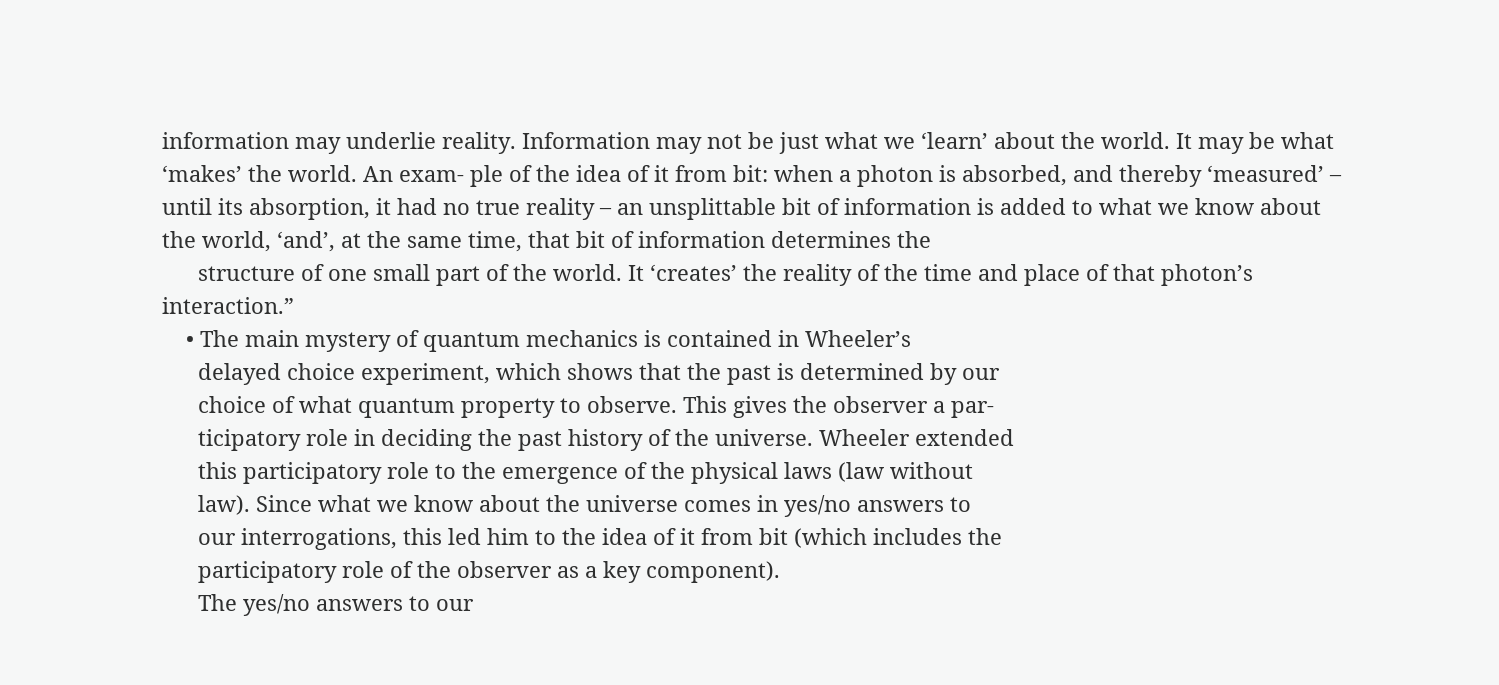information may underlie reality. Information may not be just what we ‘learn’ about the world. It may be what ‘makes’ the world. An exam- ple of the idea of it from bit: when a photon is absorbed, and thereby ‘measured’ – until its absorption, it had no true reality – an unsplittable bit of information is added to what we know about the world, ‘and’, at the same time, that bit of information determines the
      structure of one small part of the world. It ‘creates’ the reality of the time and place of that photon’s interaction.”
    • The main mystery of quantum mechanics is contained in Wheeler’s
      delayed choice experiment, which shows that the past is determined by our
      choice of what quantum property to observe. This gives the observer a par-
      ticipatory role in deciding the past history of the universe. Wheeler extended
      this participatory role to the emergence of the physical laws (law without
      law). Since what we know about the universe comes in yes/no answers to
      our interrogations, this led him to the idea of it from bit (which includes the
      participatory role of the observer as a key component).
      The yes/no answers to our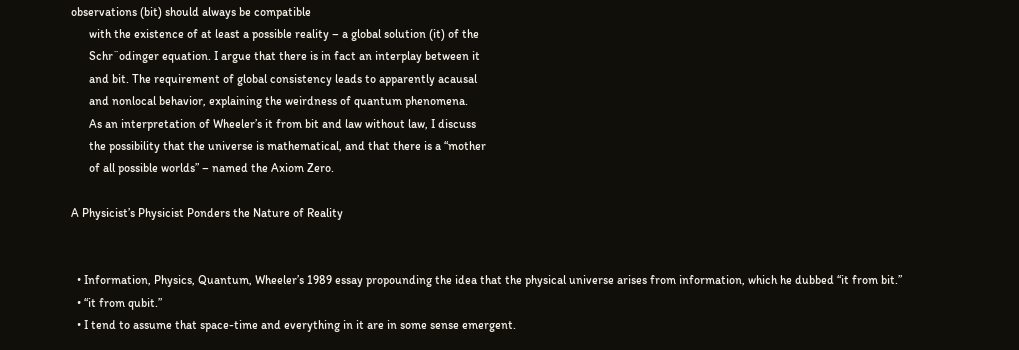observations (bit) should always be compatible
      with the existence of at least a possible reality – a global solution (it) of the
      Schr¨odinger equation. I argue that there is in fact an interplay between it
      and bit. The requirement of global consistency leads to apparently acausal
      and nonlocal behavior, explaining the weirdness of quantum phenomena.
      As an interpretation of Wheeler’s it from bit and law without law, I discuss
      the possibility that the universe is mathematical, and that there is a “mother
      of all possible worlds” – named the Axiom Zero.

A Physicist’s Physicist Ponders the Nature of Reality


  • Information, Physics, Quantum, Wheeler’s 1989 essay propounding the idea that the physical universe arises from information, which he dubbed “it from bit.”
  • “it from qubit.”
  • I tend to assume that space-time and everything in it are in some sense emergent.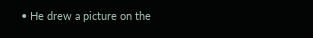• He drew a picture on the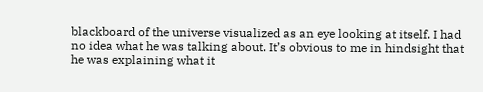blackboard of the universe visualized as an eye looking at itself. I had no idea what he was talking about. It’s obvious to me in hindsight that he was explaining what it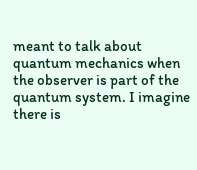meant to talk about quantum mechanics when the observer is part of the quantum system. I imagine there is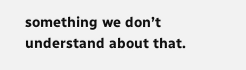something we don’t understand about that.